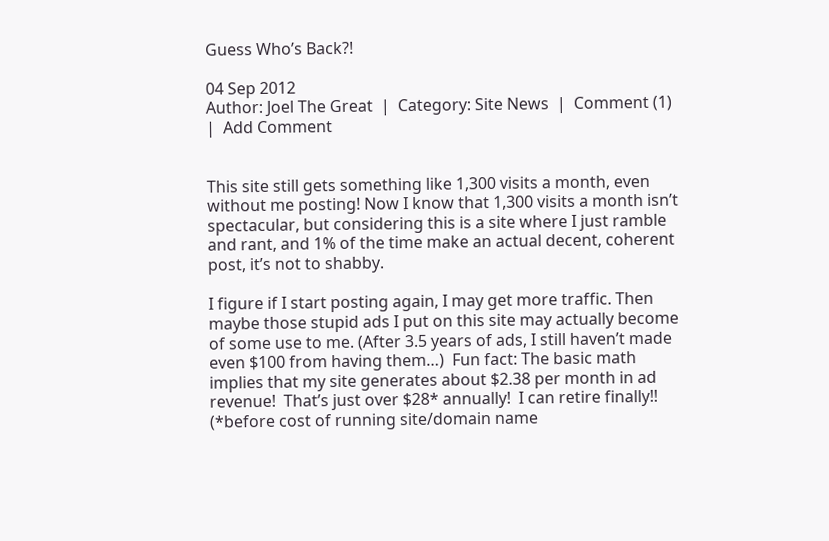Guess Who’s Back?!

04 Sep 2012
Author: Joel The Great  |  Category: Site News  |  Comment (1)  |  Add Comment


This site still gets something like 1,300 visits a month, even without me posting! Now I know that 1,300 visits a month isn’t spectacular, but considering this is a site where I just ramble and rant, and 1% of the time make an actual decent, coherent post, it’s not to shabby.

I figure if I start posting again, I may get more traffic. Then maybe those stupid ads I put on this site may actually become of some use to me. (After 3.5 years of ads, I still haven’t made even $100 from having them…)  Fun fact: The basic math implies that my site generates about $2.38 per month in ad revenue!  That’s just over $28* annually!  I can retire finally!! (*before cost of running site/domain name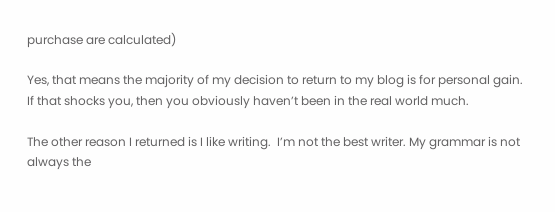purchase are calculated)

Yes, that means the majority of my decision to return to my blog is for personal gain.  If that shocks you, then you obviously haven’t been in the real world much.

The other reason I returned is I like writing.  I’m not the best writer. My grammar is not always the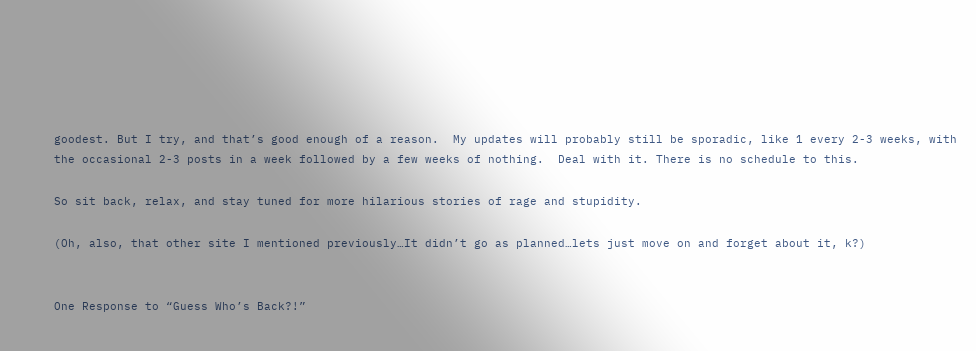goodest. But I try, and that’s good enough of a reason.  My updates will probably still be sporadic, like 1 every 2-3 weeks, with the occasional 2-3 posts in a week followed by a few weeks of nothing.  Deal with it. There is no schedule to this.

So sit back, relax, and stay tuned for more hilarious stories of rage and stupidity.

(Oh, also, that other site I mentioned previously…It didn’t go as planned…lets just move on and forget about it, k?)


One Response to “Guess Who’s Back?!”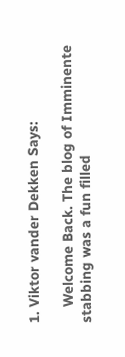1. Viktor vander Dekken Says:

    Welcome Back. The blog of Imminente stabbing was a fun filled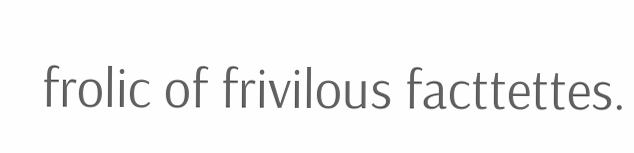frolic of frivilous facttettes.